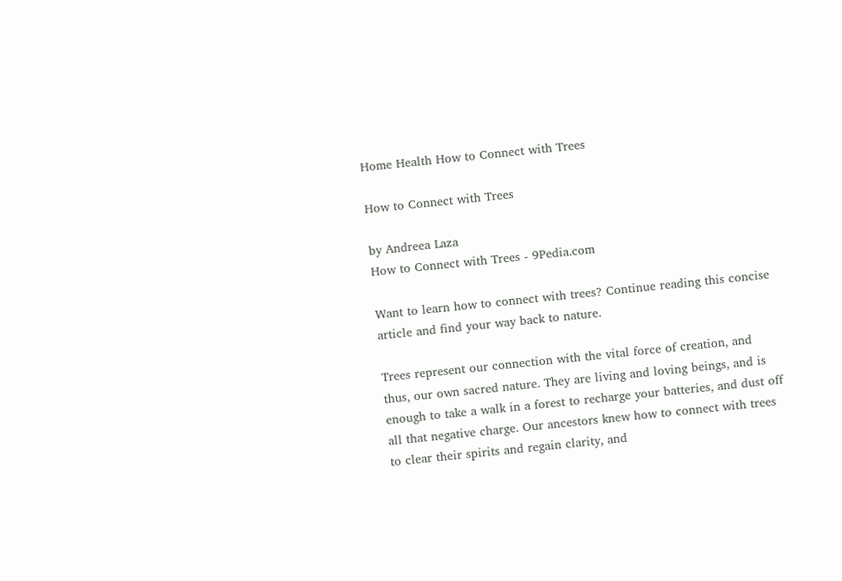Home Health How to Connect with Trees

How to Connect with Trees

by Andreea Laza
How to Connect with Trees - 9Pedia.com

Want to learn how to connect with trees? Continue reading this concise article and find your way back to nature.

Trees represent our connection with the vital force of creation, and thus, our own sacred nature. They are living and loving beings, and is enough to take a walk in a forest to recharge your batteries, and dust off all that negative charge. Our ancestors knew how to connect with trees to clear their spirits and regain clarity, and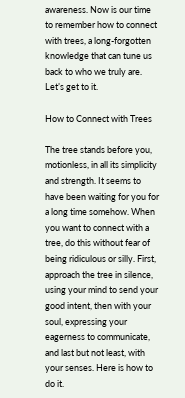awareness. Now is our time to remember how to connect with trees, a long-forgotten knowledge that can tune us back to who we truly are. Let’s get to it.

How to Connect with Trees

The tree stands before you, motionless, in all its simplicity and strength. It seems to have been waiting for you for a long time somehow. When you want to connect with a tree, do this without fear of being ridiculous or silly. First, approach the tree in silence, using your mind to send your good intent, then with your soul, expressing your eagerness to communicate, and last but not least, with your senses. Here is how to do it.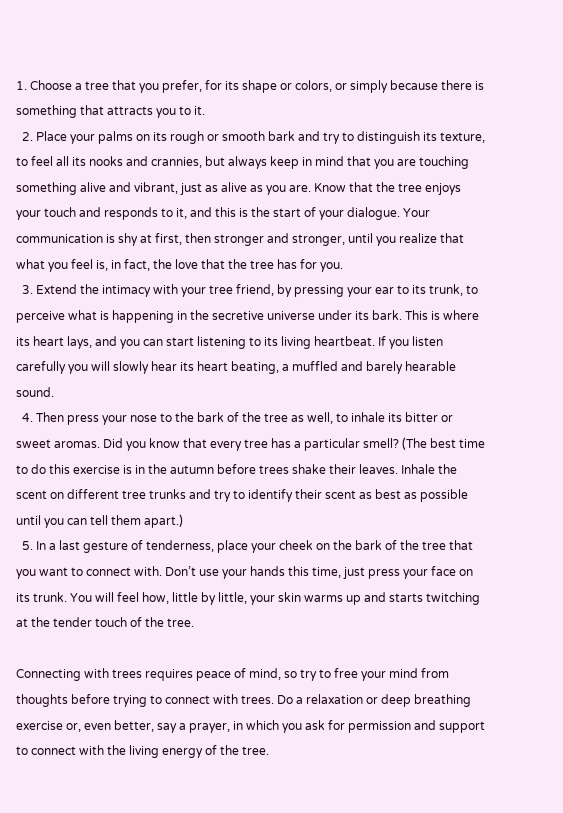1. Choose a tree that you prefer, for its shape or colors, or simply because there is something that attracts you to it.
  2. Place your palms on its rough or smooth bark and try to distinguish its texture, to feel all its nooks and crannies, but always keep in mind that you are touching something alive and vibrant, just as alive as you are. Know that the tree enjoys your touch and responds to it, and this is the start of your dialogue. Your communication is shy at first, then stronger and stronger, until you realize that what you feel is, in fact, the love that the tree has for you.
  3. Extend the intimacy with your tree friend, by pressing your ear to its trunk, to perceive what is happening in the secretive universe under its bark. This is where its heart lays, and you can start listening to its living heartbeat. If you listen carefully you will slowly hear its heart beating, a muffled and barely hearable sound.
  4. Then press your nose to the bark of the tree as well, to inhale its bitter or sweet aromas. Did you know that every tree has a particular smell? (The best time to do this exercise is in the autumn before trees shake their leaves. Inhale the scent on different tree trunks and try to identify their scent as best as possible until you can tell them apart.)
  5. In a last gesture of tenderness, place your cheek on the bark of the tree that you want to connect with. Don’t use your hands this time, just press your face on its trunk. You will feel how, little by little, your skin warms up and starts twitching at the tender touch of the tree.

Connecting with trees requires peace of mind, so try to free your mind from thoughts before trying to connect with trees. Do a relaxation or deep breathing exercise or, even better, say a prayer, in which you ask for permission and support to connect with the living energy of the tree.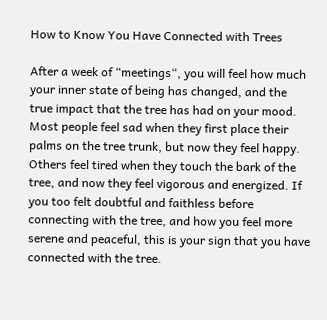How to Know You Have Connected with Trees

After a week of “meetings“, you will feel how much your inner state of being has changed, and the true impact that the tree has had on your mood. Most people feel sad when they first place their palms on the tree trunk, but now they feel happy. Others feel tired when they touch the bark of the tree, and now they feel vigorous and energized. If you too felt doubtful and faithless before connecting with the tree, and how you feel more serene and peaceful, this is your sign that you have connected with the tree.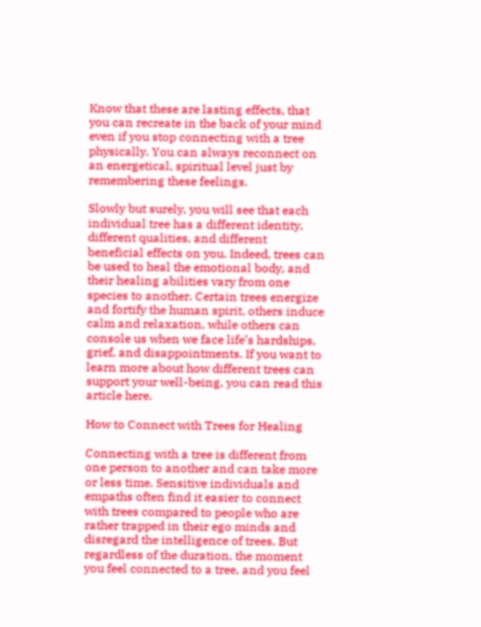Know that these are lasting effects, that you can recreate in the back of your mind even if you stop connecting with a tree physically. You can always reconnect on an energetical, spiritual level just by remembering these feelings.

Slowly but surely, you will see that each individual tree has a different identity, different qualities, and different beneficial effects on you. Indeed, trees can be used to heal the emotional body, and their healing abilities vary from one species to another. Certain trees energize and fortify the human spirit, others induce calm and relaxation, while others can console us when we face life’s hardships, grief, and disappointments. If you want to learn more about how different trees can support your well-being, you can read this article here.

How to Connect with Trees for Healing

Connecting with a tree is different from one person to another and can take more or less time. Sensitive individuals and empaths often find it easier to connect with trees compared to people who are rather trapped in their ego minds and disregard the intelligence of trees. But regardless of the duration, the moment you feel connected to a tree, and you feel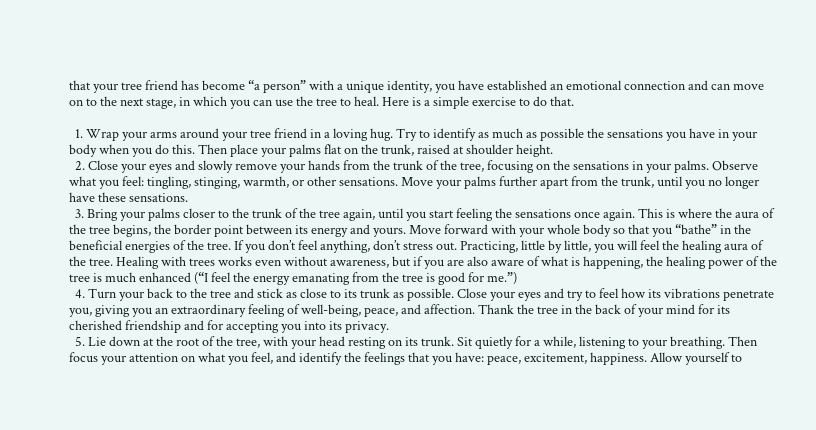that your tree friend has become “a person” with a unique identity, you have established an emotional connection and can move on to the next stage, in which you can use the tree to heal. Here is a simple exercise to do that.

  1. Wrap your arms around your tree friend in a loving hug. Try to identify as much as possible the sensations you have in your body when you do this. Then place your palms flat on the trunk, raised at shoulder height.
  2. Close your eyes and slowly remove your hands from the trunk of the tree, focusing on the sensations in your palms. Observe what you feel: tingling, stinging, warmth, or other sensations. Move your palms further apart from the trunk, until you no longer have these sensations.
  3. Bring your palms closer to the trunk of the tree again, until you start feeling the sensations once again. This is where the aura of the tree begins, the border point between its energy and yours. Move forward with your whole body so that you “bathe” in the beneficial energies of the tree. If you don’t feel anything, don’t stress out. Practicing, little by little, you will feel the healing aura of the tree. Healing with trees works even without awareness, but if you are also aware of what is happening, the healing power of the tree is much enhanced (“I feel the energy emanating from the tree is good for me.”)
  4. Turn your back to the tree and stick as close to its trunk as possible. Close your eyes and try to feel how its vibrations penetrate you, giving you an extraordinary feeling of well-being, peace, and affection. Thank the tree in the back of your mind for its cherished friendship and for accepting you into its privacy.
  5. Lie down at the root of the tree, with your head resting on its trunk. Sit quietly for a while, listening to your breathing. Then focus your attention on what you feel, and identify the feelings that you have: peace, excitement, happiness. Allow yourself to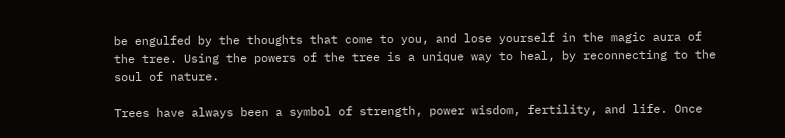be engulfed by the thoughts that come to you, and lose yourself in the magic aura of the tree. Using the powers of the tree is a unique way to heal, by reconnecting to the soul of nature.

Trees have always been a symbol of strength, power wisdom, fertility, and life. Once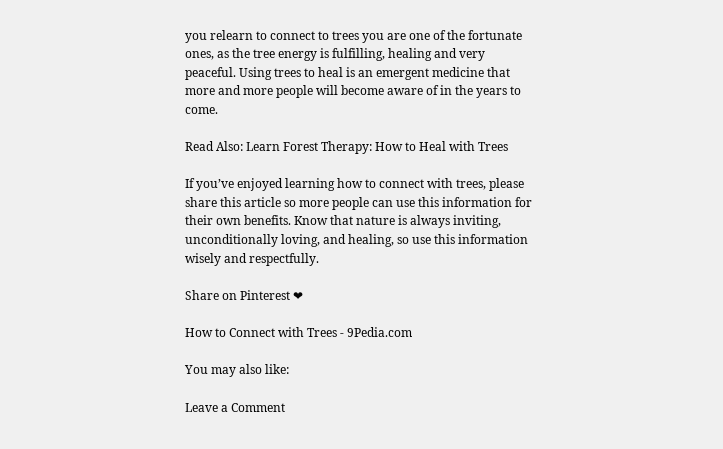you relearn to connect to trees you are one of the fortunate ones, as the tree energy is fulfilling, healing and very peaceful. Using trees to heal is an emergent medicine that more and more people will become aware of in the years to come.

Read Also: Learn Forest Therapy: How to Heal with Trees

If you’ve enjoyed learning how to connect with trees, please share this article so more people can use this information for their own benefits. Know that nature is always inviting, unconditionally loving, and healing, so use this information wisely and respectfully.

Share on Pinterest ❤

How to Connect with Trees - 9Pedia.com

You may also like:

Leave a Comment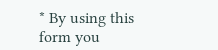* By using this form you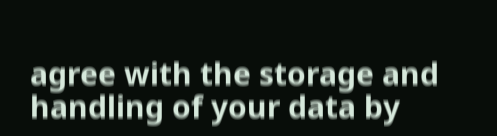agree with the storage and handling of your data by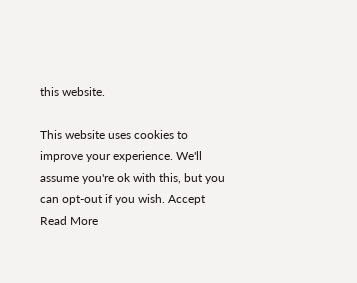this website.

This website uses cookies to improve your experience. We'll assume you're ok with this, but you can opt-out if you wish. Accept Read More